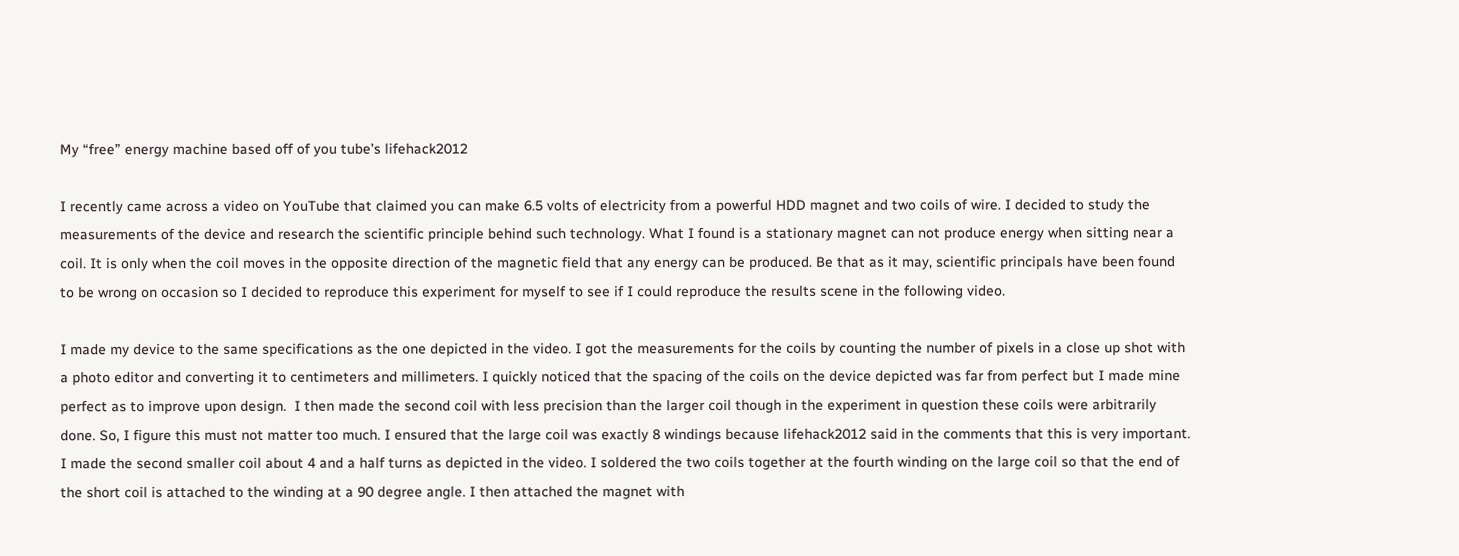My “free” energy machine based off of you tube’s lifehack2012

I recently came across a video on YouTube that claimed you can make 6.5 volts of electricity from a powerful HDD magnet and two coils of wire. I decided to study the measurements of the device and research the scientific principle behind such technology. What I found is a stationary magnet can not produce energy when sitting near a coil. It is only when the coil moves in the opposite direction of the magnetic field that any energy can be produced. Be that as it may, scientific principals have been found to be wrong on occasion so I decided to reproduce this experiment for myself to see if I could reproduce the results scene in the following video.

I made my device to the same specifications as the one depicted in the video. I got the measurements for the coils by counting the number of pixels in a close up shot with a photo editor and converting it to centimeters and millimeters. I quickly noticed that the spacing of the coils on the device depicted was far from perfect but I made mine perfect as to improve upon design.  I then made the second coil with less precision than the larger coil though in the experiment in question these coils were arbitrarily done. So, I figure this must not matter too much. I ensured that the large coil was exactly 8 windings because lifehack2012 said in the comments that this is very important. I made the second smaller coil about 4 and a half turns as depicted in the video. I soldered the two coils together at the fourth winding on the large coil so that the end of the short coil is attached to the winding at a 90 degree angle. I then attached the magnet with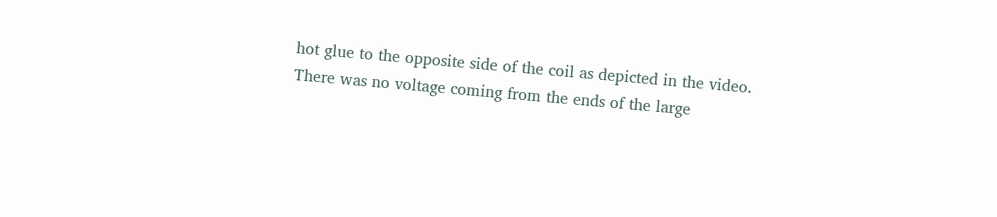hot glue to the opposite side of the coil as depicted in the video. There was no voltage coming from the ends of the large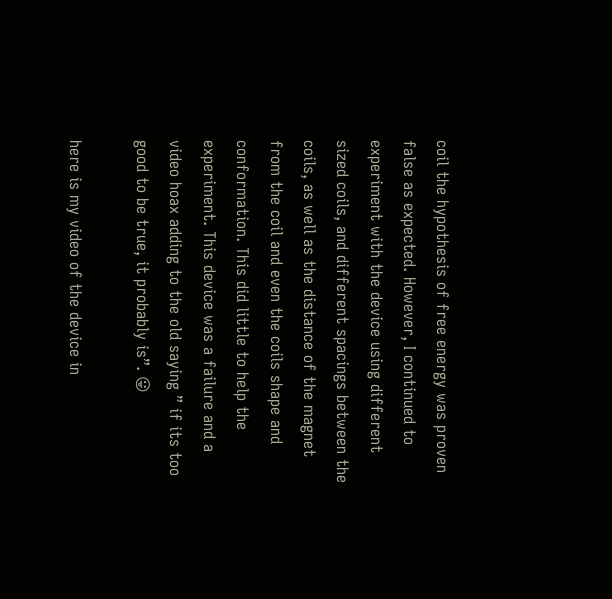coil the hypothesis of free energy was proven false as expected. However, I continued to experiment with the device using different sized coils, and different spacings between the coils, as well as the distance of the magnet from the coil and even the coils shape and conformation. This did little to help the experiment. This device was a failure and a video hoax adding to the old saying ” if its too good to be true, it probably is”. 😛

here is my video of the device in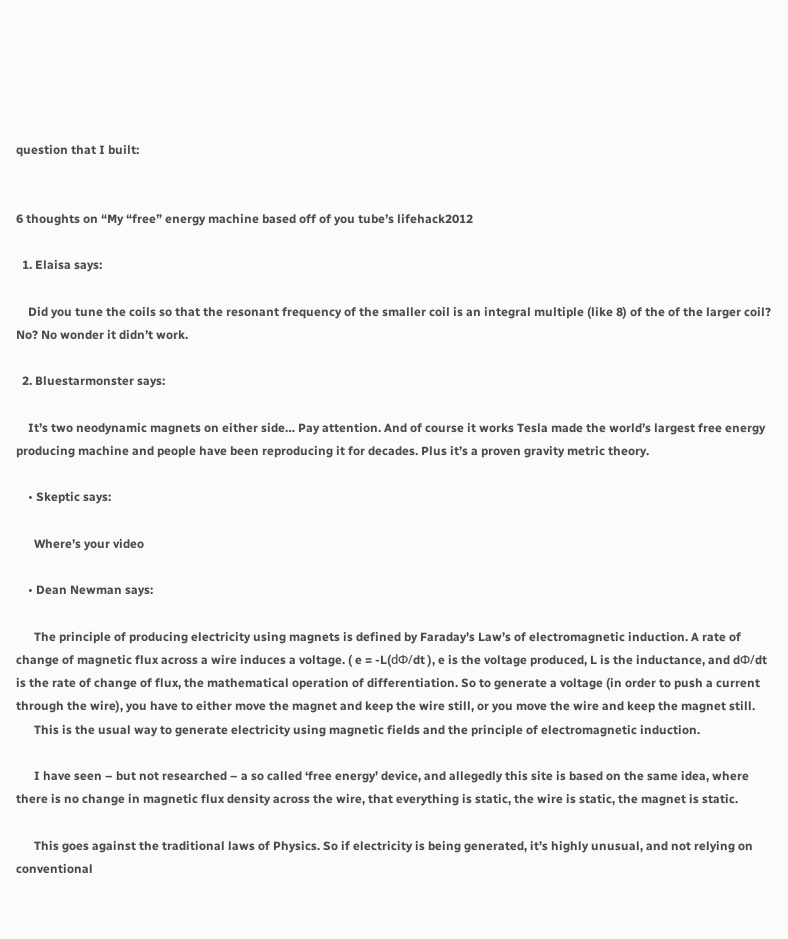question that I built:


6 thoughts on “My “free” energy machine based off of you tube’s lifehack2012

  1. Elaisa says:

    Did you tune the coils so that the resonant frequency of the smaller coil is an integral multiple (like 8) of the of the larger coil? No? No wonder it didn’t work.

  2. Bluestarmonster says:

    It’s two neodynamic magnets on either side… Pay attention. And of course it works Tesla made the world’s largest free energy producing machine and people have been reproducing it for decades. Plus it’s a proven gravity metric theory.

    • Skeptic says:

      Where’s your video

    • Dean Newman says:

      The principle of producing electricity using magnets is defined by Faraday’s Law’s of electromagnetic induction. A rate of change of magnetic flux across a wire induces a voltage. ( e = -L(dΦ/dt ), e is the voltage produced, L is the inductance, and dΦ/dt is the rate of change of flux, the mathematical operation of differentiation. So to generate a voltage (in order to push a current through the wire), you have to either move the magnet and keep the wire still, or you move the wire and keep the magnet still.
      This is the usual way to generate electricity using magnetic fields and the principle of electromagnetic induction.

      I have seen – but not researched – a so called ‘free energy’ device, and allegedly this site is based on the same idea, where there is no change in magnetic flux density across the wire, that everything is static, the wire is static, the magnet is static.

      This goes against the traditional laws of Physics. So if electricity is being generated, it’s highly unusual, and not relying on conventional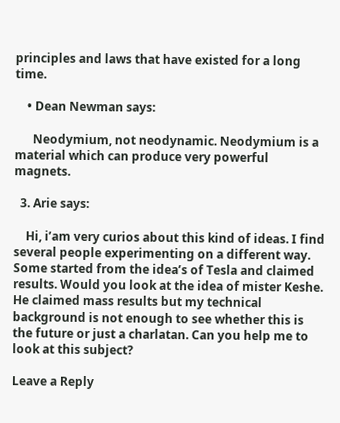principles and laws that have existed for a long time.

    • Dean Newman says:

      Neodymium, not neodynamic. Neodymium is a material which can produce very powerful magnets.

  3. Arie says:

    Hi, i’am very curios about this kind of ideas. I find several people experimenting on a different way. Some started from the idea’s of Tesla and claimed results. Would you look at the idea of mister Keshe. He claimed mass results but my technical background is not enough to see whether this is the future or just a charlatan. Can you help me to look at this subject?

Leave a Reply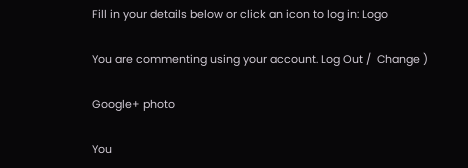Fill in your details below or click an icon to log in: Logo

You are commenting using your account. Log Out /  Change )

Google+ photo

You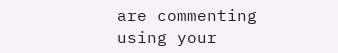are commenting using your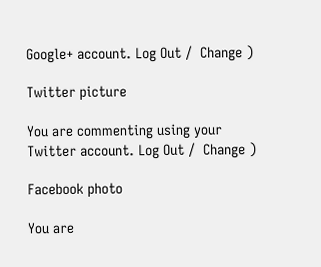Google+ account. Log Out /  Change )

Twitter picture

You are commenting using your Twitter account. Log Out /  Change )

Facebook photo

You are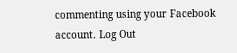commenting using your Facebook account. Log Out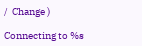/  Change )

Connecting to %s